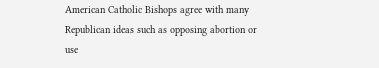American Catholic Bishops agree with many Republican ideas such as opposing abortion or use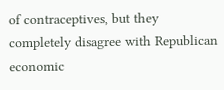of contraceptives, but they completely disagree with Republican economic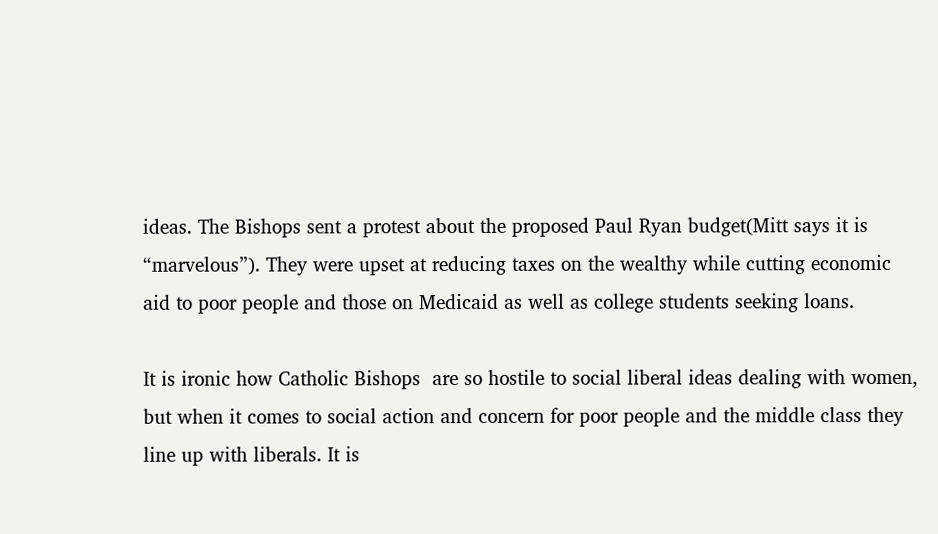ideas. The Bishops sent a protest about the proposed Paul Ryan budget(Mitt says it is “marvelous”). They were upset at reducing taxes on the wealthy while cutting economic  aid to poor people and those on Medicaid as well as college students seeking loans.

It is ironic how Catholic Bishops  are so hostile to social liberal ideas dealing with women, but when it comes to social action and concern for poor people and the middle class they line up with liberals. It is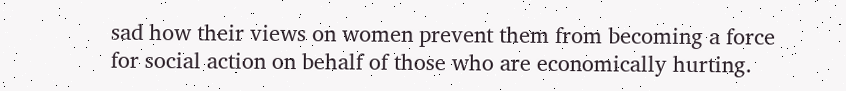sad how their views on women prevent them from becoming a force for social action on behalf of those who are economically hurting.